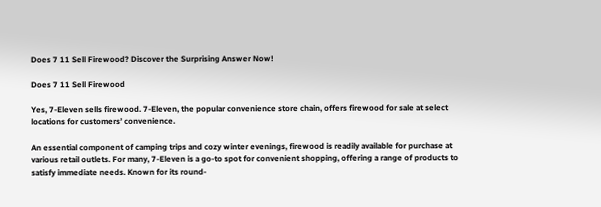Does 7 11 Sell Firewood? Discover the Surprising Answer Now!

Does 7 11 Sell Firewood

Yes, 7-Eleven sells firewood. 7-Eleven, the popular convenience store chain, offers firewood for sale at select locations for customers’ convenience.

An essential component of camping trips and cozy winter evenings, firewood is readily available for purchase at various retail outlets. For many, 7-Eleven is a go-to spot for convenient shopping, offering a range of products to satisfy immediate needs. Known for its round-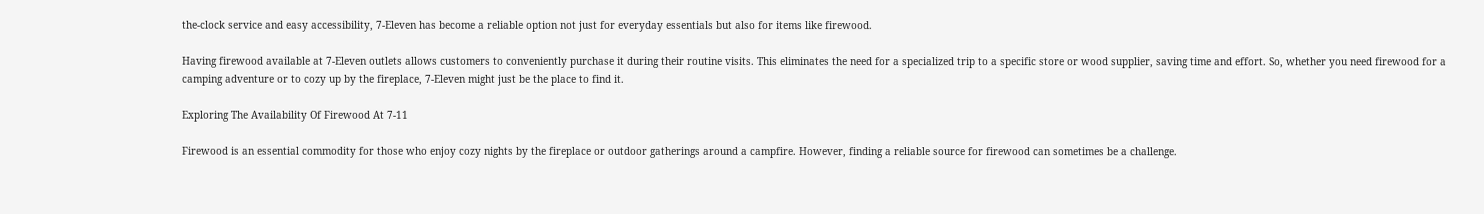the-clock service and easy accessibility, 7-Eleven has become a reliable option not just for everyday essentials but also for items like firewood.

Having firewood available at 7-Eleven outlets allows customers to conveniently purchase it during their routine visits. This eliminates the need for a specialized trip to a specific store or wood supplier, saving time and effort. So, whether you need firewood for a camping adventure or to cozy up by the fireplace, 7-Eleven might just be the place to find it.

Exploring The Availability Of Firewood At 7-11

Firewood is an essential commodity for those who enjoy cozy nights by the fireplace or outdoor gatherings around a campfire. However, finding a reliable source for firewood can sometimes be a challenge.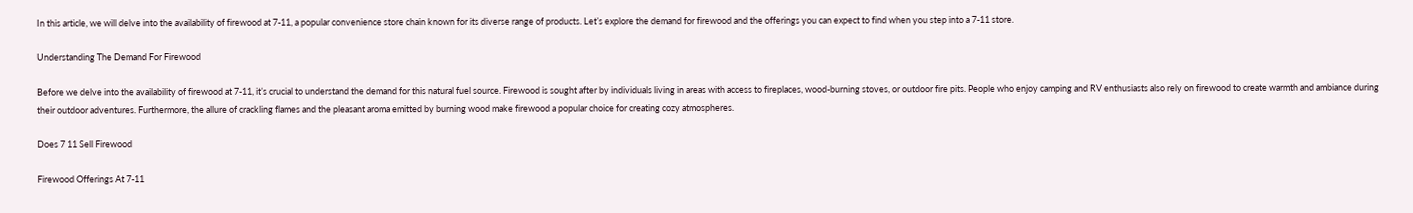In this article, we will delve into the availability of firewood at 7-11, a popular convenience store chain known for its diverse range of products. Let’s explore the demand for firewood and the offerings you can expect to find when you step into a 7-11 store.

Understanding The Demand For Firewood

Before we delve into the availability of firewood at 7-11, it’s crucial to understand the demand for this natural fuel source. Firewood is sought after by individuals living in areas with access to fireplaces, wood-burning stoves, or outdoor fire pits. People who enjoy camping and RV enthusiasts also rely on firewood to create warmth and ambiance during their outdoor adventures. Furthermore, the allure of crackling flames and the pleasant aroma emitted by burning wood make firewood a popular choice for creating cozy atmospheres.

Does 7 11 Sell Firewood

Firewood Offerings At 7-11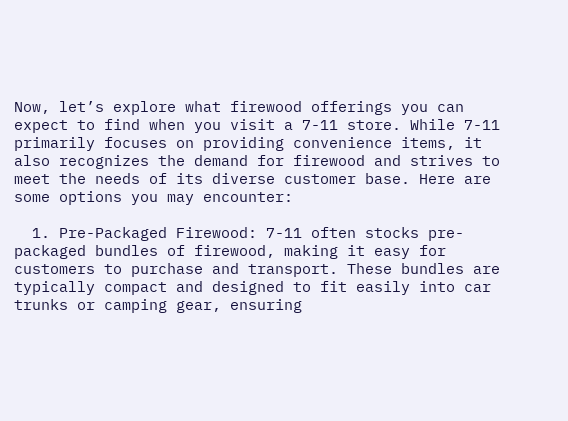Now, let’s explore what firewood offerings you can expect to find when you visit a 7-11 store. While 7-11 primarily focuses on providing convenience items, it also recognizes the demand for firewood and strives to meet the needs of its diverse customer base. Here are some options you may encounter:

  1. Pre-Packaged Firewood: 7-11 often stocks pre-packaged bundles of firewood, making it easy for customers to purchase and transport. These bundles are typically compact and designed to fit easily into car trunks or camping gear, ensuring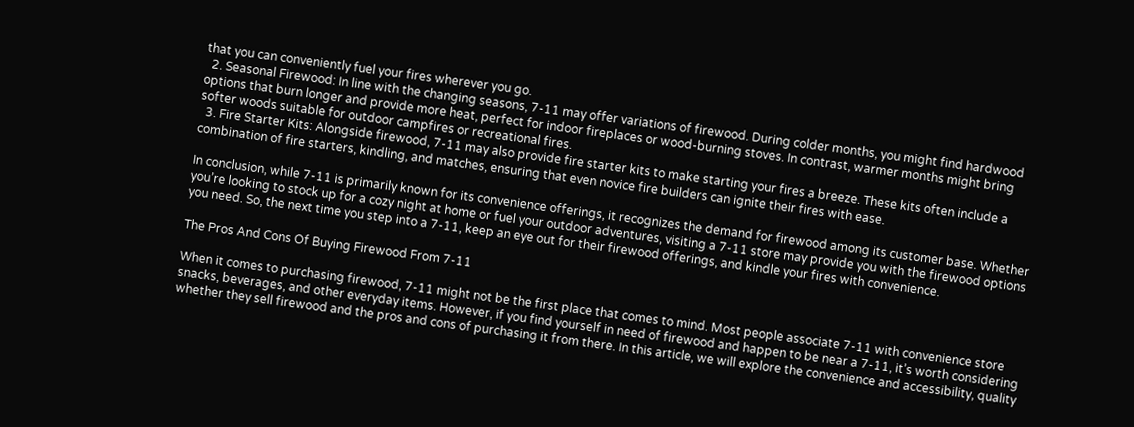that you can conveniently fuel your fires wherever you go.
  2. Seasonal Firewood: In line with the changing seasons, 7-11 may offer variations of firewood. During colder months, you might find hardwood options that burn longer and provide more heat, perfect for indoor fireplaces or wood-burning stoves. In contrast, warmer months might bring softer woods suitable for outdoor campfires or recreational fires.
  3. Fire Starter Kits: Alongside firewood, 7-11 may also provide fire starter kits to make starting your fires a breeze. These kits often include a combination of fire starters, kindling, and matches, ensuring that even novice fire builders can ignite their fires with ease.

In conclusion, while 7-11 is primarily known for its convenience offerings, it recognizes the demand for firewood among its customer base. Whether you’re looking to stock up for a cozy night at home or fuel your outdoor adventures, visiting a 7-11 store may provide you with the firewood options you need. So, the next time you step into a 7-11, keep an eye out for their firewood offerings, and kindle your fires with convenience.

The Pros And Cons Of Buying Firewood From 7-11

When it comes to purchasing firewood, 7-11 might not be the first place that comes to mind. Most people associate 7-11 with convenience store snacks, beverages, and other everyday items. However, if you find yourself in need of firewood and happen to be near a 7-11, it’s worth considering whether they sell firewood and the pros and cons of purchasing it from there. In this article, we will explore the convenience and accessibility, quality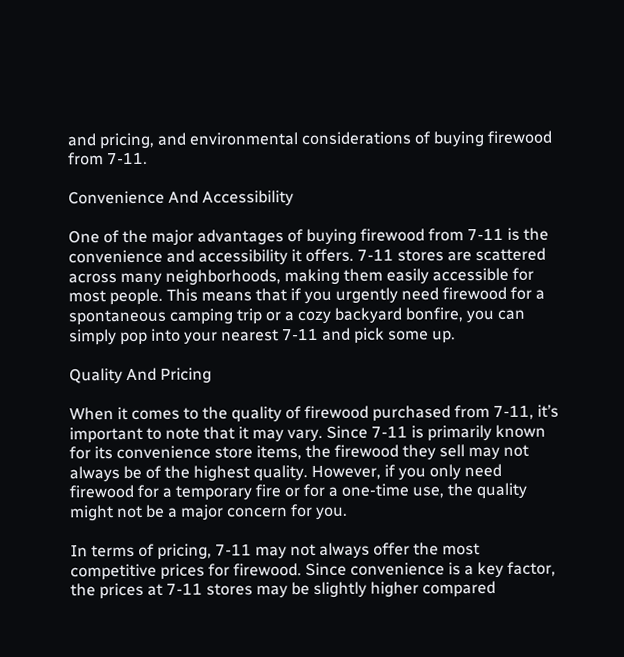and pricing, and environmental considerations of buying firewood from 7-11.

Convenience And Accessibility

One of the major advantages of buying firewood from 7-11 is the convenience and accessibility it offers. 7-11 stores are scattered across many neighborhoods, making them easily accessible for most people. This means that if you urgently need firewood for a spontaneous camping trip or a cozy backyard bonfire, you can simply pop into your nearest 7-11 and pick some up.

Quality And Pricing

When it comes to the quality of firewood purchased from 7-11, it’s important to note that it may vary. Since 7-11 is primarily known for its convenience store items, the firewood they sell may not always be of the highest quality. However, if you only need firewood for a temporary fire or for a one-time use, the quality might not be a major concern for you.

In terms of pricing, 7-11 may not always offer the most competitive prices for firewood. Since convenience is a key factor, the prices at 7-11 stores may be slightly higher compared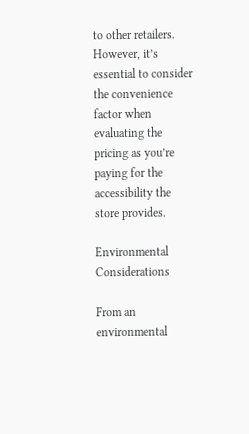to other retailers. However, it’s essential to consider the convenience factor when evaluating the pricing as you’re paying for the accessibility the store provides.

Environmental Considerations

From an environmental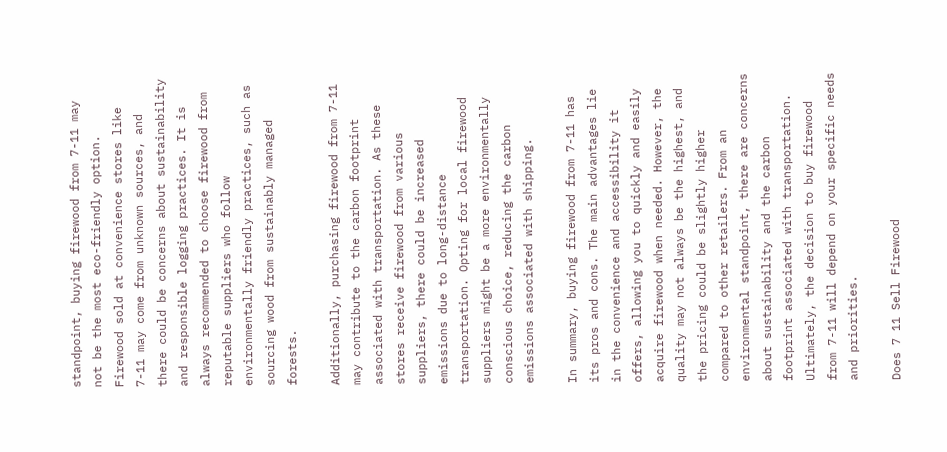standpoint, buying firewood from 7-11 may not be the most eco-friendly option. Firewood sold at convenience stores like 7-11 may come from unknown sources, and there could be concerns about sustainability and responsible logging practices. It is always recommended to choose firewood from reputable suppliers who follow environmentally friendly practices, such as sourcing wood from sustainably managed forests.

Additionally, purchasing firewood from 7-11 may contribute to the carbon footprint associated with transportation. As these stores receive firewood from various suppliers, there could be increased emissions due to long-distance transportation. Opting for local firewood suppliers might be a more environmentally conscious choice, reducing the carbon emissions associated with shipping.

In summary, buying firewood from 7-11 has its pros and cons. The main advantages lie in the convenience and accessibility it offers, allowing you to quickly and easily acquire firewood when needed. However, the quality may not always be the highest, and the pricing could be slightly higher compared to other retailers. From an environmental standpoint, there are concerns about sustainability and the carbon footprint associated with transportation. Ultimately, the decision to buy firewood from 7-11 will depend on your specific needs and priorities.

Does 7 11 Sell Firewood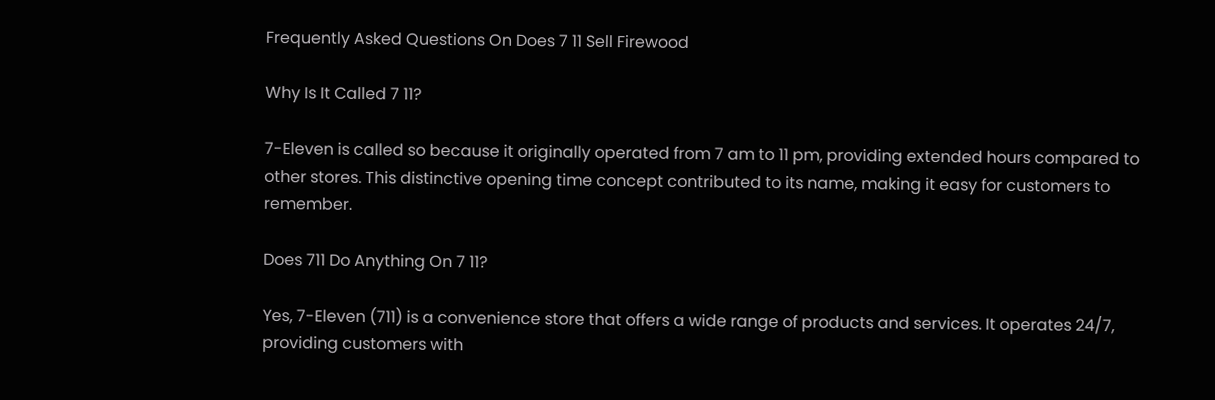Frequently Asked Questions On Does 7 11 Sell Firewood

Why Is It Called 7 11?

7-Eleven is called so because it originally operated from 7 am to 11 pm, providing extended hours compared to other stores. This distinctive opening time concept contributed to its name, making it easy for customers to remember.

Does 711 Do Anything On 7 11?

Yes, 7-Eleven (711) is a convenience store that offers a wide range of products and services. It operates 24/7, providing customers with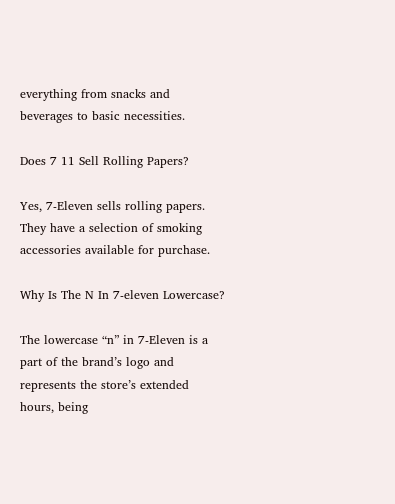everything from snacks and beverages to basic necessities.

Does 7 11 Sell Rolling Papers?

Yes, 7-Eleven sells rolling papers. They have a selection of smoking accessories available for purchase.

Why Is The N In 7-eleven Lowercase?

The lowercase “n” in 7-Eleven is a part of the brand’s logo and represents the store’s extended hours, being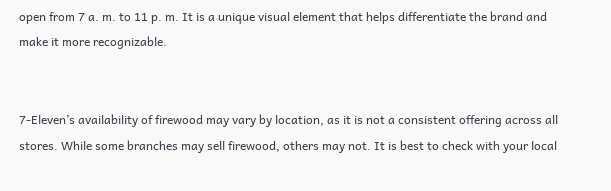open from 7 a. m. to 11 p. m. It is a unique visual element that helps differentiate the brand and make it more recognizable.


7-Eleven’s availability of firewood may vary by location, as it is not a consistent offering across all stores. While some branches may sell firewood, others may not. It is best to check with your local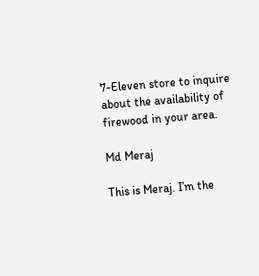7-Eleven store to inquire about the availability of firewood in your area.

Md Meraj

This is Meraj. I’m the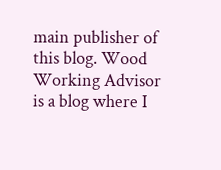main publisher of this blog. Wood Working Advisor is a blog where I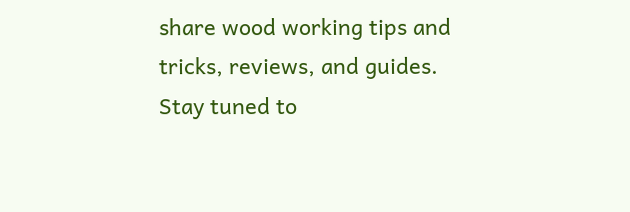share wood working tips and tricks, reviews, and guides. Stay tuned to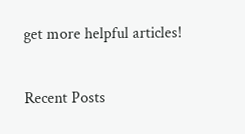get more helpful articles!

Recent Posts